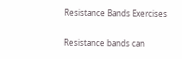Resistance Bands Exercises

Resistance bands can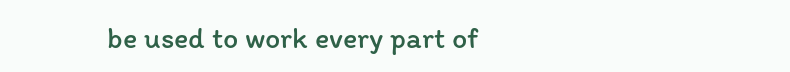be used to work every part of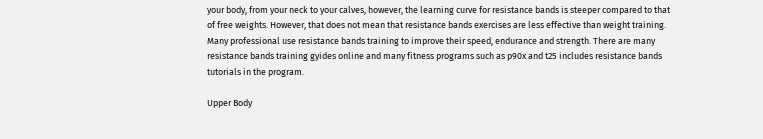your body, from your neck to your calves, however, the learning curve for resistance bands is steeper compared to that of free weights. However, that does not mean that resistance bands exercises are less effective than weight training. Many professional use resistance bands training to improve their speed, endurance and strength. There are many resistance bands training gyides online and many fitness programs such as p90x and t25 includes resistance bands tutorials in the program.

Upper Body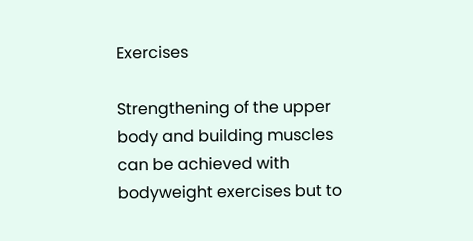Exercises

Strengthening of the upper body and building muscles can be achieved with bodyweight exercises but to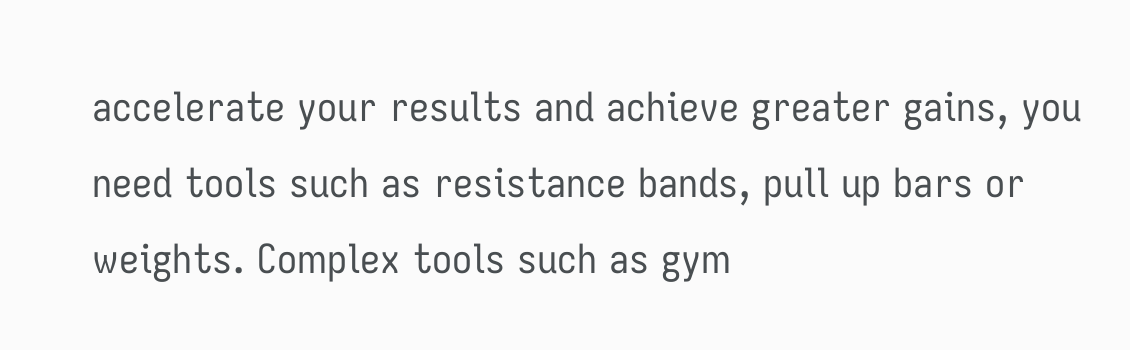accelerate your results and achieve greater gains, you need tools such as resistance bands, pull up bars or weights. Complex tools such as gym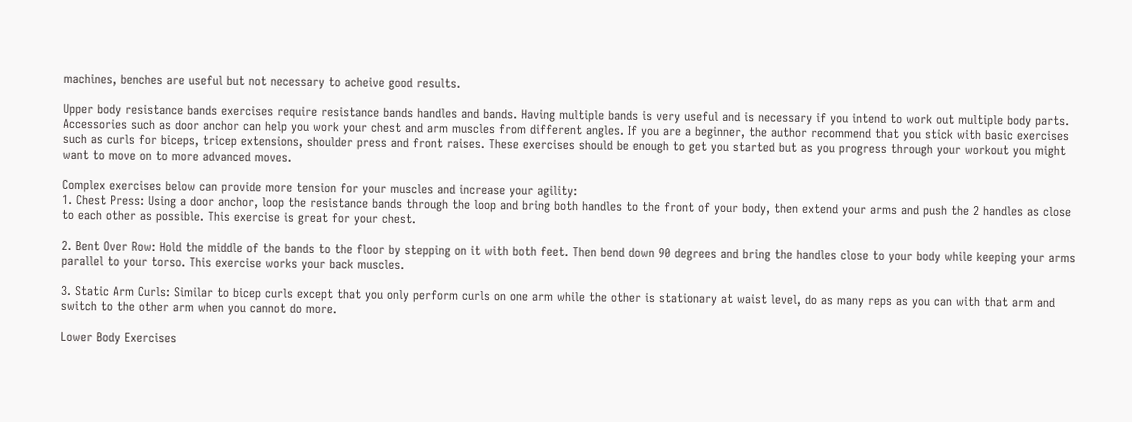machines, benches are useful but not necessary to acheive good results.

Upper body resistance bands exercises require resistance bands handles and bands. Having multiple bands is very useful and is necessary if you intend to work out multiple body parts. Accessories such as door anchor can help you work your chest and arm muscles from different angles. If you are a beginner, the author recommend that you stick with basic exercises such as curls for biceps, tricep extensions, shoulder press and front raises. These exercises should be enough to get you started but as you progress through your workout you might want to move on to more advanced moves.

Complex exercises below can provide more tension for your muscles and increase your agility:
1. Chest Press: Using a door anchor, loop the resistance bands through the loop and bring both handles to the front of your body, then extend your arms and push the 2 handles as close to each other as possible. This exercise is great for your chest.

2. Bent Over Row: Hold the middle of the bands to the floor by stepping on it with both feet. Then bend down 90 degrees and bring the handles close to your body while keeping your arms parallel to your torso. This exercise works your back muscles.

3. Static Arm Curls: Similar to bicep curls except that you only perform curls on one arm while the other is stationary at waist level, do as many reps as you can with that arm and switch to the other arm when you cannot do more.

Lower Body Exercises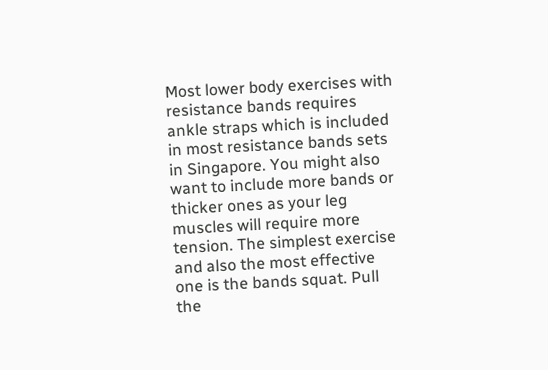Most lower body exercises with resistance bands requires ankle straps which is included in most resistance bands sets in Singapore. You might also want to include more bands or thicker ones as your leg muscles will require more tension. The simplest exercise and also the most effective one is the bands squat. Pull the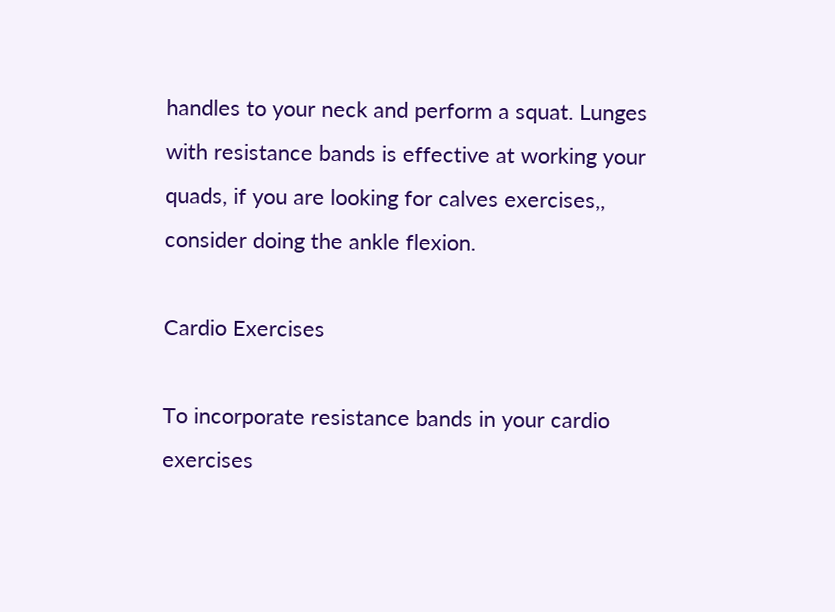handles to your neck and perform a squat. Lunges with resistance bands is effective at working your quads, if you are looking for calves exercises,, consider doing the ankle flexion.

Cardio Exercises

To incorporate resistance bands in your cardio exercises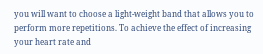you will want to choose a light-weight band that allows you to perform more repetitions. To achieve the effect of increasing your heart rate and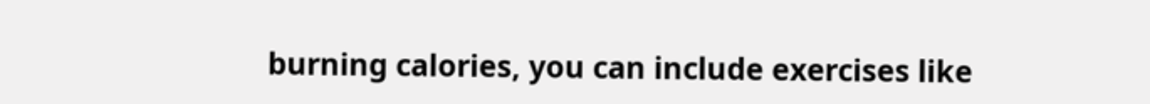burning calories, you can include exercises like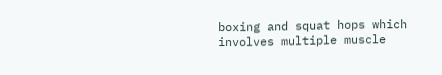boxing and squat hops which involves multiple muscle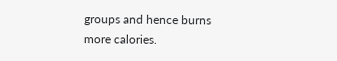groups and hence burns more calories.